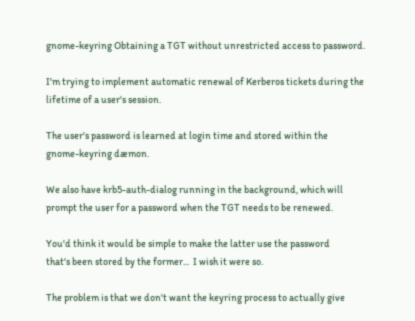gnome-keyring Obtaining a TGT without unrestricted access to password.

I'm trying to implement automatic renewal of Kerberos tickets during the
lifetime of a user's session.

The user's password is learned at login time and stored within the
gnome-keyring dæmon.

We also have krb5-auth-dialog running in the background, which will
prompt the user for a password when the TGT needs to be renewed.

You'd think it would be simple to make the latter use the password
that's been stored by the former...  I wish it were so.

The problem is that we don't want the keyring process to actually give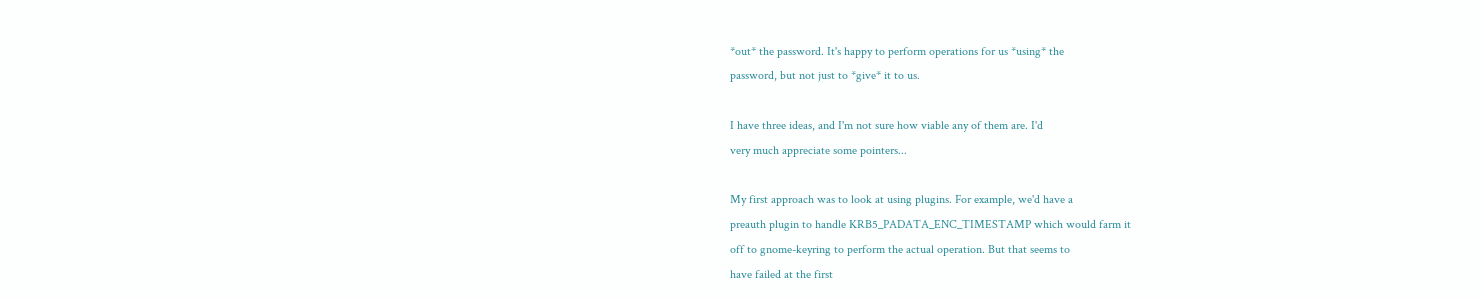*out* the password. It's happy to perform operations for us *using* the
password, but not just to *give* it to us.

I have three ideas, and I'm not sure how viable any of them are. I'd
very much appreciate some pointers...

My first approach was to look at using plugins. For example, we'd have a
preauth plugin to handle KRB5_PADATA_ENC_TIMESTAMP which would farm it
off to gnome-keyring to perform the actual operation. But that seems to
have failed at the first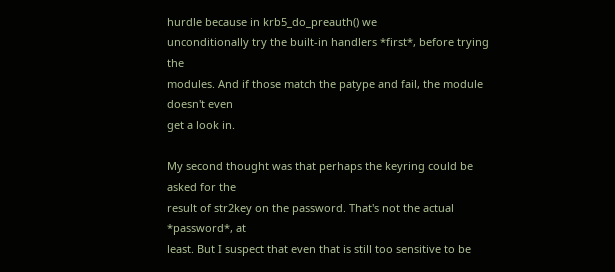hurdle because in krb5_do_preauth() we
unconditionally try the built-in handlers *first*, before trying the
modules. And if those match the patype and fail, the module doesn't even
get a look in.

My second thought was that perhaps the keyring could be asked for the
result of str2key on the password. That's not the actual *password*, at
least. But I suspect that even that is still too sensitive to be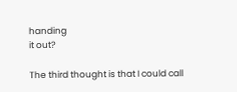handing
it out?

The third thought is that I could call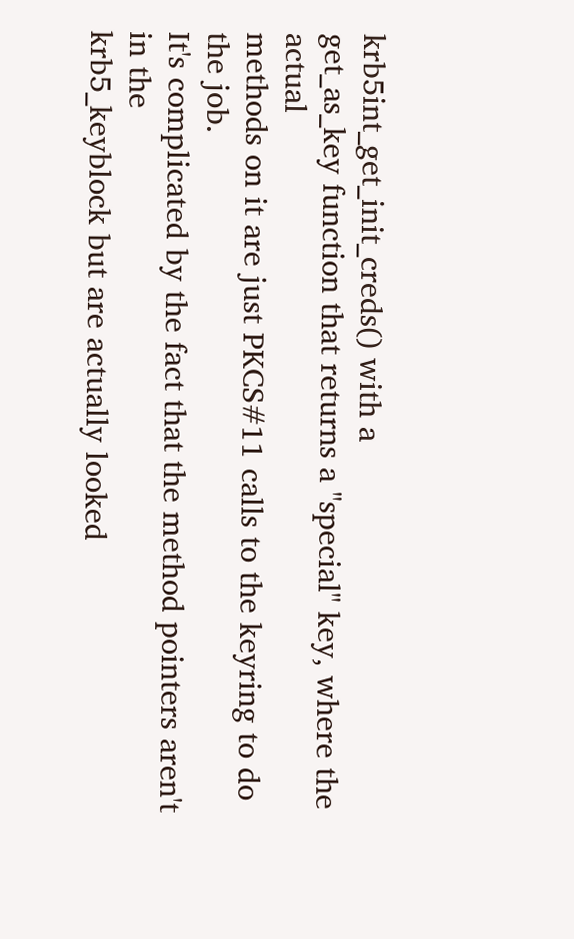krb5int_get_init_creds() with a
get_as_key function that returns a "special" key, where the actual
methods on it are just PKCS#11 calls to the keyring to do the job.
It's complicated by the fact that the method pointers aren't in the
krb5_keyblock but are actually looked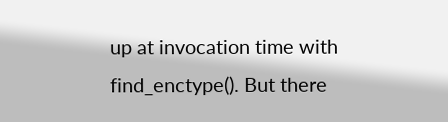up at invocation time with
find_enctype(). But there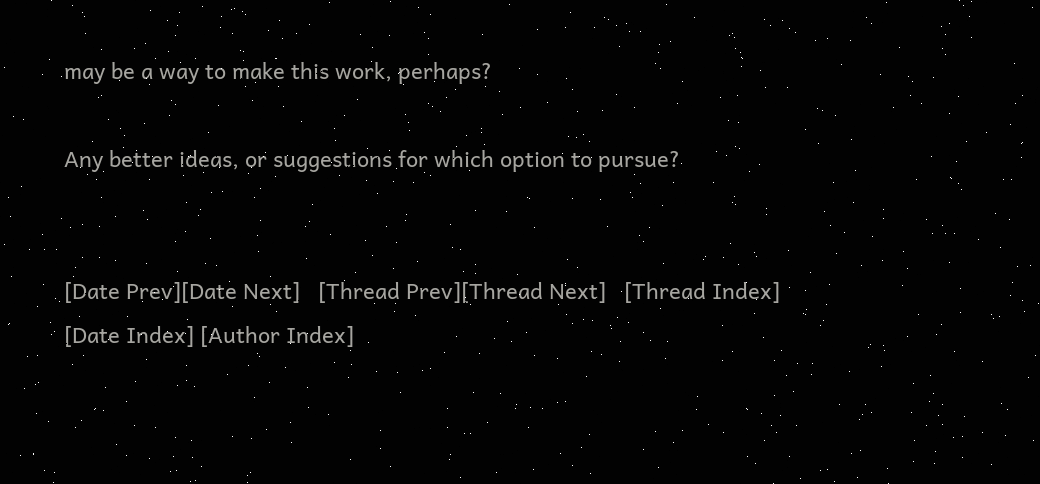may be a way to make this work, perhaps?

Any better ideas, or suggestions for which option to pursue?


[Date Prev][Date Next]   [Thread Prev][Thread Next]   [Thread Index] [Date Index] [Author Index]